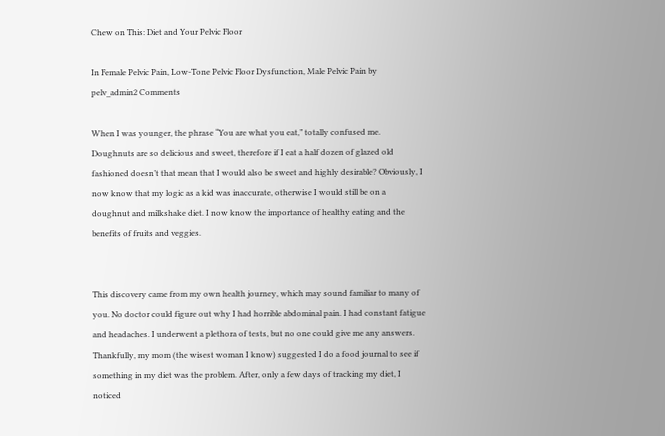Chew on This: Diet and Your Pelvic Floor

In Female Pelvic Pain, Low-Tone Pelvic Floor Dysfunction, Male Pelvic Pain by pelv_admin2 Comments

When I was younger, the phrase “You are what you eat,” totally confused me. Doughnuts are so delicious and sweet, therefore if I eat a half dozen of glazed old fashioned doesn’t that mean that I would also be sweet and highly desirable? Obviously, I now know that my logic as a kid was inaccurate, otherwise I would still be on a doughnut and milkshake diet. I now know the importance of healthy eating and the benefits of fruits and veggies.


This discovery came from my own health journey, which may sound familiar to many of you. No doctor could figure out why I had horrible abdominal pain. I had constant fatigue and headaches. I underwent a plethora of tests, but no one could give me any answers. Thankfully, my mom (the wisest woman I know) suggested I do a food journal to see if something in my diet was the problem. After, only a few days of tracking my diet, I noticed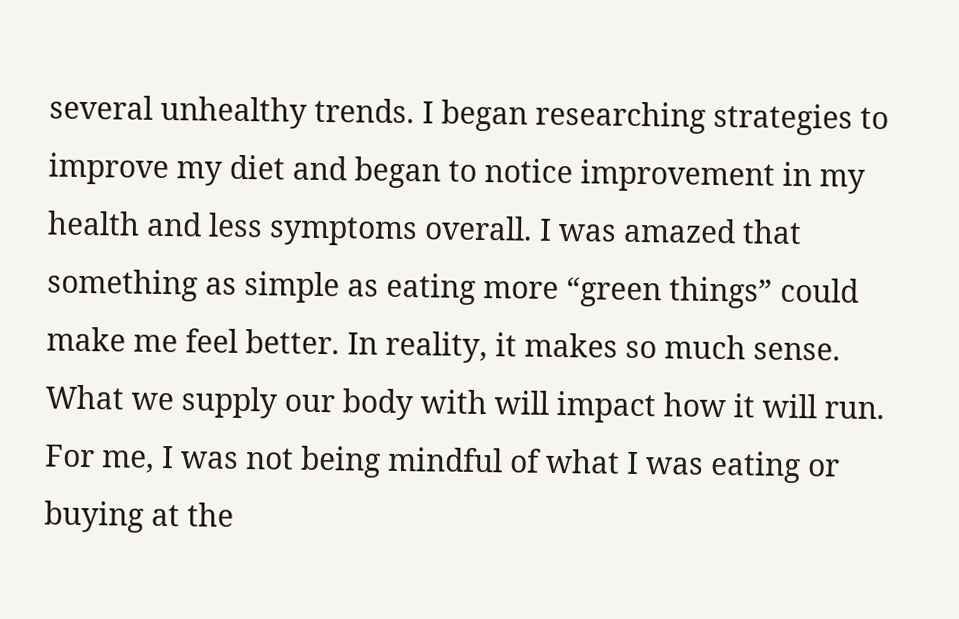several unhealthy trends. I began researching strategies to improve my diet and began to notice improvement in my health and less symptoms overall. I was amazed that something as simple as eating more “green things” could make me feel better. In reality, it makes so much sense. What we supply our body with will impact how it will run. For me, I was not being mindful of what I was eating or buying at the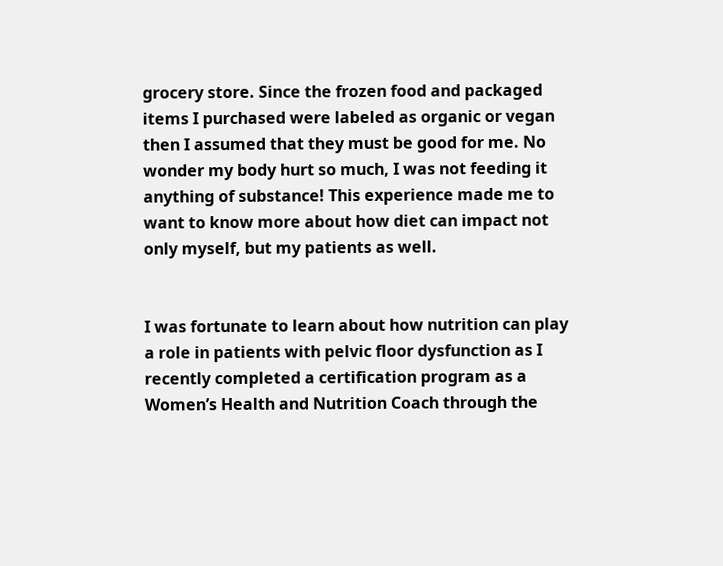grocery store. Since the frozen food and packaged items I purchased were labeled as organic or vegan then I assumed that they must be good for me. No wonder my body hurt so much, I was not feeding it anything of substance! This experience made me to want to know more about how diet can impact not only myself, but my patients as well.


I was fortunate to learn about how nutrition can play a role in patients with pelvic floor dysfunction as I recently completed a certification program as a Women’s Health and Nutrition Coach through the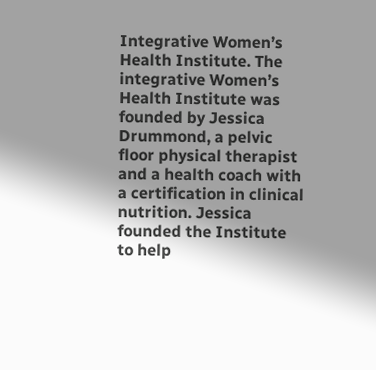Integrative Women’s Health Institute. The integrative Women’s Health Institute was founded by Jessica Drummond, a pelvic floor physical therapist and a health coach with a certification in clinical nutrition. Jessica founded the Institute to help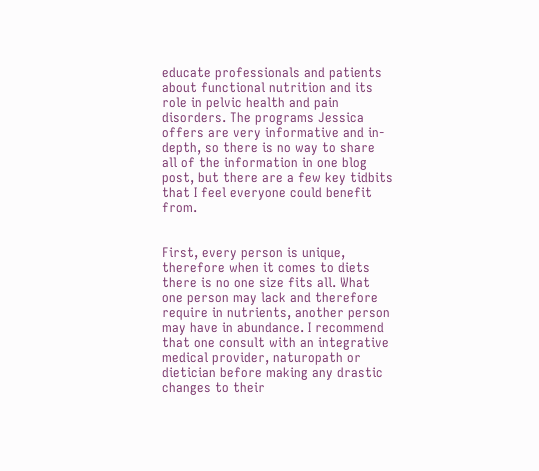educate professionals and patients about functional nutrition and its role in pelvic health and pain disorders. The programs Jessica offers are very informative and in-depth, so there is no way to share all of the information in one blog post, but there are a few key tidbits that I feel everyone could benefit from.


First, every person is unique, therefore when it comes to diets there is no one size fits all. What one person may lack and therefore require in nutrients, another person may have in abundance. I recommend that one consult with an integrative medical provider, naturopath or dietician before making any drastic changes to their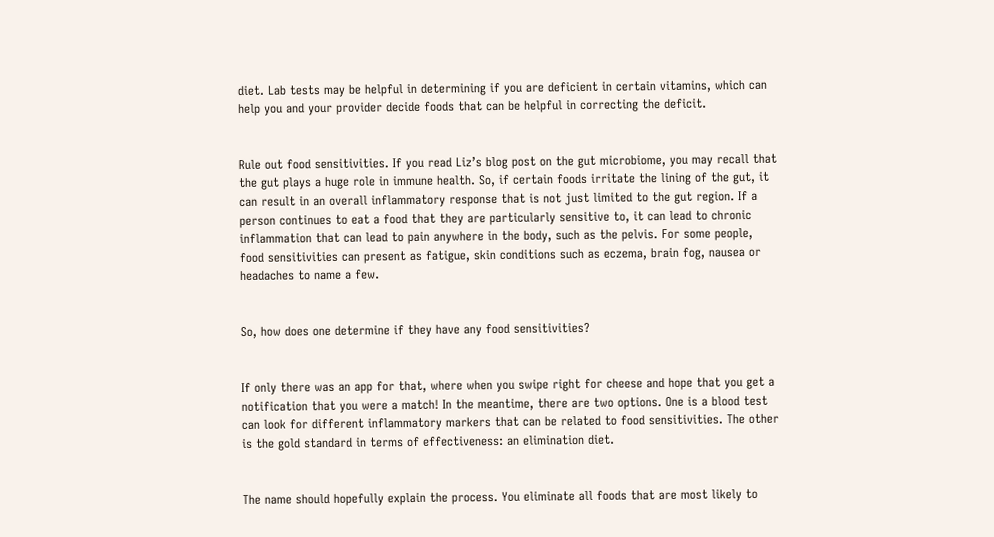diet. Lab tests may be helpful in determining if you are deficient in certain vitamins, which can help you and your provider decide foods that can be helpful in correcting the deficit.


Rule out food sensitivities. If you read Liz’s blog post on the gut microbiome, you may recall that the gut plays a huge role in immune health. So, if certain foods irritate the lining of the gut, it can result in an overall inflammatory response that is not just limited to the gut region. If a person continues to eat a food that they are particularly sensitive to, it can lead to chronic inflammation that can lead to pain anywhere in the body, such as the pelvis. For some people, food sensitivities can present as fatigue, skin conditions such as eczema, brain fog, nausea or headaches to name a few.


So, how does one determine if they have any food sensitivities?


If only there was an app for that, where when you swipe right for cheese and hope that you get a notification that you were a match! In the meantime, there are two options. One is a blood test can look for different inflammatory markers that can be related to food sensitivities. The other is the gold standard in terms of effectiveness: an elimination diet.


The name should hopefully explain the process. You eliminate all foods that are most likely to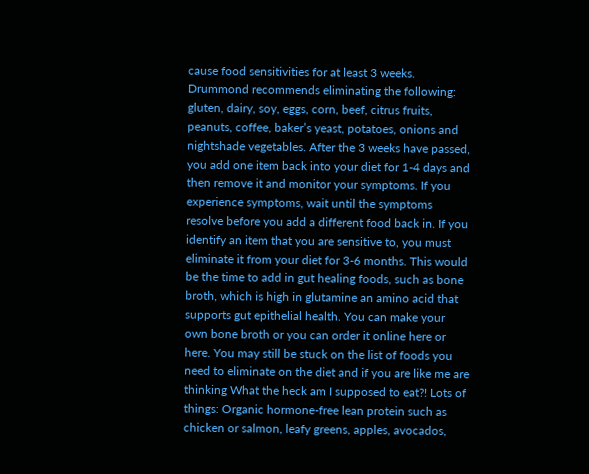cause food sensitivities for at least 3 weeks. Drummond recommends eliminating the following: gluten, dairy, soy, eggs, corn, beef, citrus fruits, peanuts, coffee, baker’s yeast, potatoes, onions and nightshade vegetables. After the 3 weeks have passed, you add one item back into your diet for 1-4 days and then remove it and monitor your symptoms. If you experience symptoms, wait until the symptoms resolve before you add a different food back in. If you identify an item that you are sensitive to, you must eliminate it from your diet for 3-6 months. This would be the time to add in gut healing foods, such as bone broth, which is high in glutamine an amino acid that supports gut epithelial health. You can make your own bone broth or you can order it online here or here. You may still be stuck on the list of foods you need to eliminate on the diet and if you are like me are thinking What the heck am I supposed to eat?! Lots of things: Organic hormone-free lean protein such as chicken or salmon, leafy greens, apples, avocados,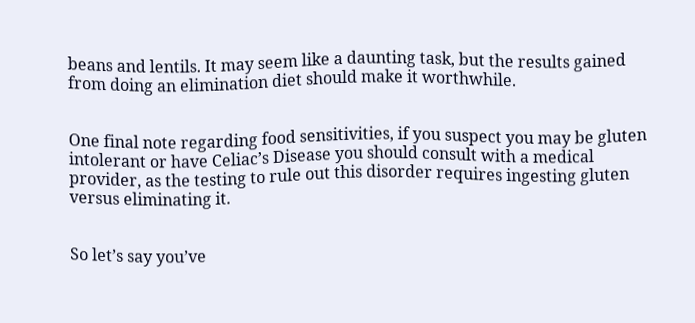beans and lentils. It may seem like a daunting task, but the results gained from doing an elimination diet should make it worthwhile.


One final note regarding food sensitivities, if you suspect you may be gluten intolerant or have Celiac’s Disease you should consult with a medical provider, as the testing to rule out this disorder requires ingesting gluten versus eliminating it.


So let’s say you’ve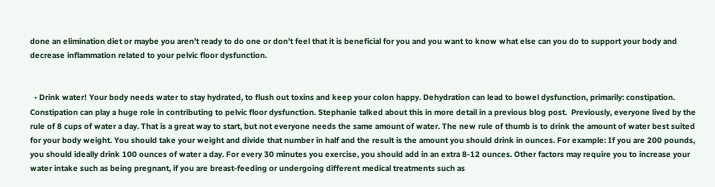done an elimination diet or maybe you aren’t ready to do one or don’t feel that it is beneficial for you and you want to know what else can you do to support your body and decrease inflammation related to your pelvic floor dysfunction.


  • Drink water! Your body needs water to stay hydrated, to flush out toxins and keep your colon happy. Dehydration can lead to bowel dysfunction, primarily: constipation. Constipation can play a huge role in contributing to pelvic floor dysfunction. Stephanie talked about this in more detail in a previous blog post.  Previously, everyone lived by the rule of 8 cups of water a day. That is a great way to start, but not everyone needs the same amount of water. The new rule of thumb is to drink the amount of water best suited for your body weight. You should take your weight and divide that number in half and the result is the amount you should drink in ounces. For example: If you are 200 pounds, you should ideally drink 100 ounces of water a day. For every 30 minutes you exercise, you should add in an extra 8-12 ounces. Other factors may require you to increase your water intake such as being pregnant, if you are breast-feeding or undergoing different medical treatments such as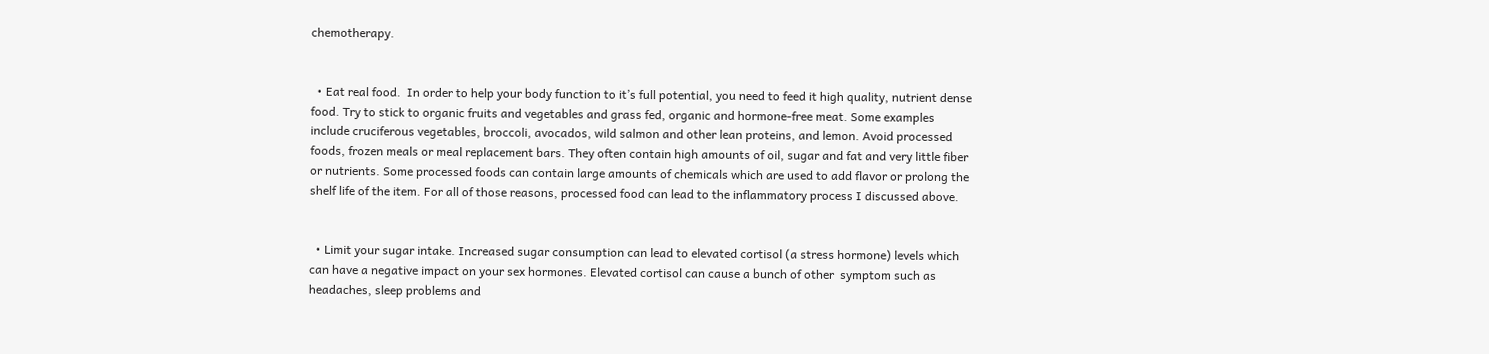chemotherapy.


  • Eat real food.  In order to help your body function to it’s full potential, you need to feed it high quality, nutrient dense food. Try to stick to organic fruits and vegetables and grass fed, organic and hormone-free meat. Some examples include cruciferous vegetables, broccoli, avocados, wild salmon and other lean proteins, and lemon. Avoid processed foods, frozen meals or meal replacement bars. They often contain high amounts of oil, sugar and fat and very little fiber or nutrients. Some processed foods can contain large amounts of chemicals which are used to add flavor or prolong the shelf life of the item. For all of those reasons, processed food can lead to the inflammatory process I discussed above.


  • Limit your sugar intake. Increased sugar consumption can lead to elevated cortisol (a stress hormone) levels which can have a negative impact on your sex hormones. Elevated cortisol can cause a bunch of other  symptom such as headaches, sleep problems and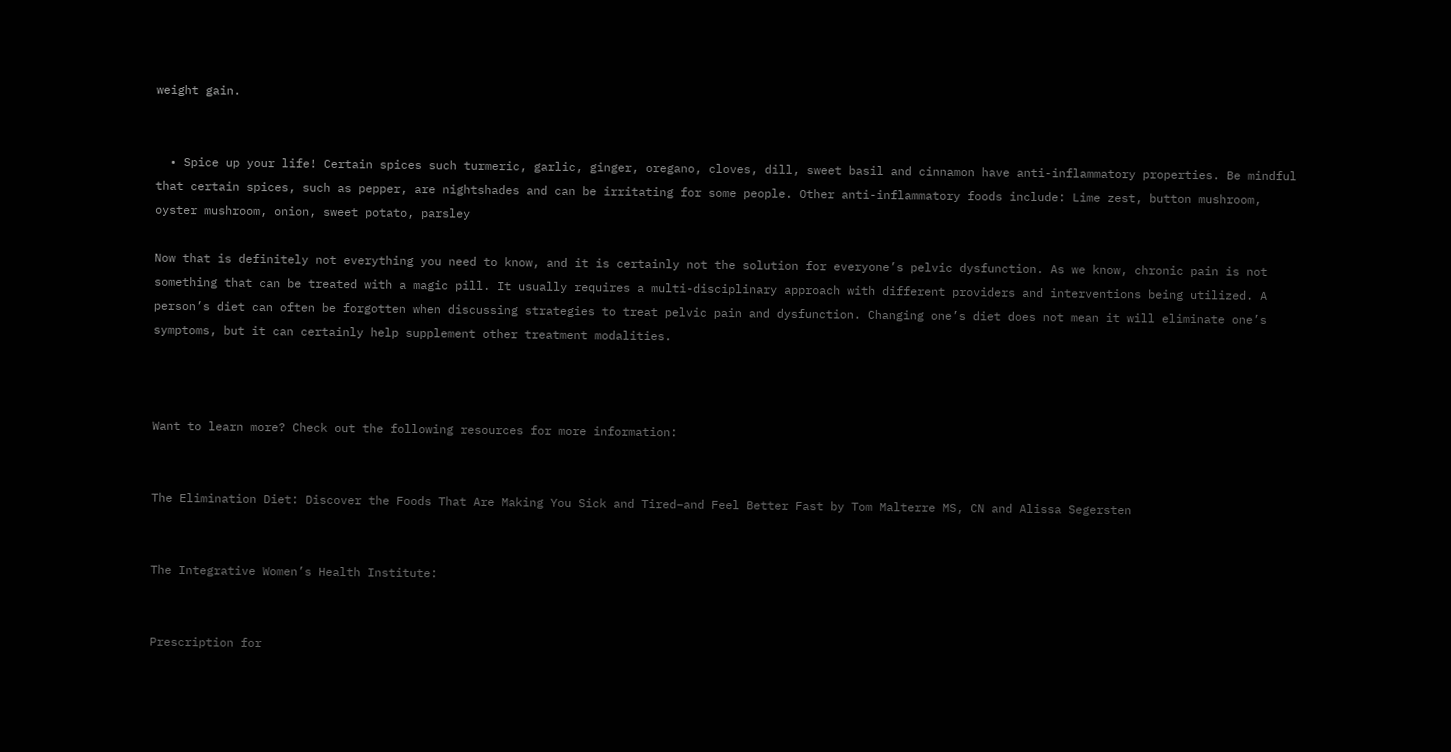weight gain.


  • Spice up your life! Certain spices such turmeric, garlic, ginger, oregano, cloves, dill, sweet basil and cinnamon have anti-inflammatory properties. Be mindful that certain spices, such as pepper, are nightshades and can be irritating for some people. Other anti-inflammatory foods include: Lime zest, button mushroom, oyster mushroom, onion, sweet potato, parsley

Now that is definitely not everything you need to know, and it is certainly not the solution for everyone’s pelvic dysfunction. As we know, chronic pain is not something that can be treated with a magic pill. It usually requires a multi-disciplinary approach with different providers and interventions being utilized. A person’s diet can often be forgotten when discussing strategies to treat pelvic pain and dysfunction. Changing one’s diet does not mean it will eliminate one’s symptoms, but it can certainly help supplement other treatment modalities.



Want to learn more? Check out the following resources for more information:


The Elimination Diet: Discover the Foods That Are Making You Sick and Tired–and Feel Better Fast by Tom Malterre MS, CN and Alissa Segersten


The Integrative Women’s Health Institute:


Prescription for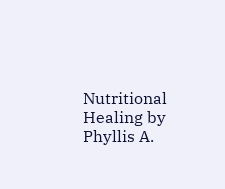Nutritional Healing by Phyllis A.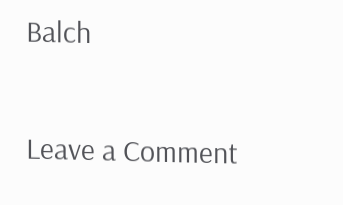Balch


Leave a Comment